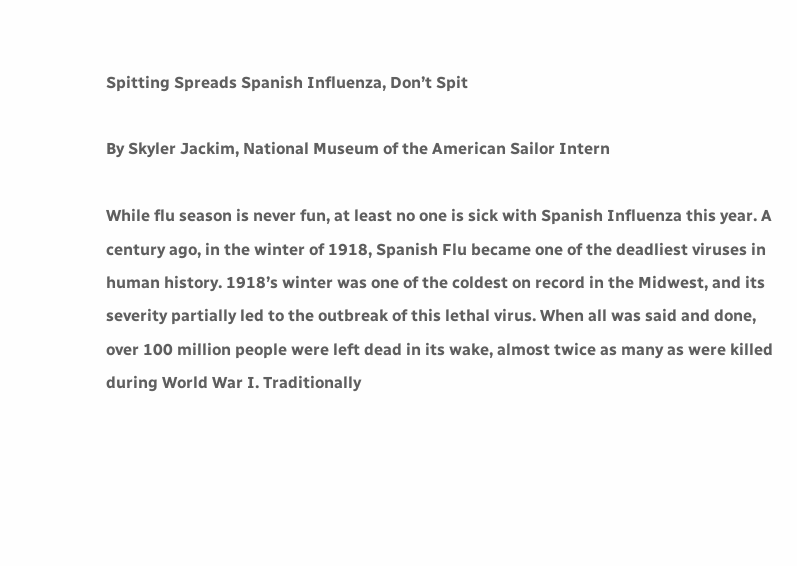Spitting Spreads Spanish Influenza, Don’t Spit

By Skyler Jackim, National Museum of the American Sailor Intern

While flu season is never fun, at least no one is sick with Spanish Influenza this year. A century ago, in the winter of 1918, Spanish Flu became one of the deadliest viruses in human history. 1918’s winter was one of the coldest on record in the Midwest, and its severity partially led to the outbreak of this lethal virus. When all was said and done, over 100 million people were left dead in its wake, almost twice as many as were killed during World War I. Traditionally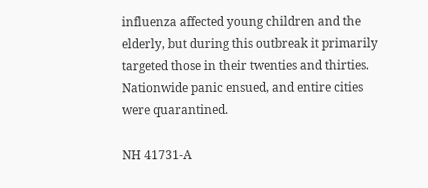influenza affected young children and the elderly, but during this outbreak it primarily targeted those in their twenties and thirties. Nationwide panic ensued, and entire cities were quarantined.

NH 41731-A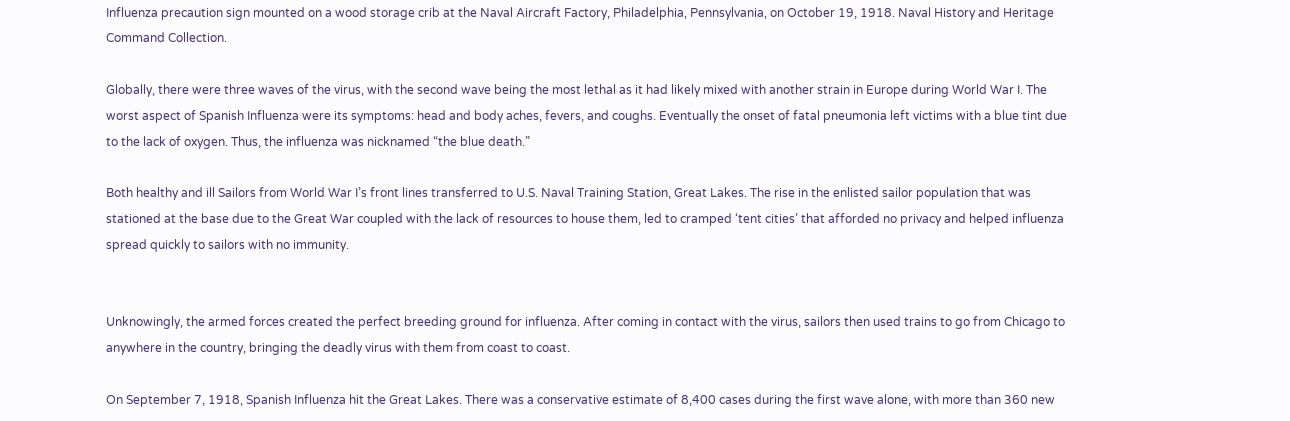Influenza precaution sign mounted on a wood storage crib at the Naval Aircraft Factory, Philadelphia, Pennsylvania, on October 19, 1918. Naval History and Heritage Command Collection.

Globally, there were three waves of the virus, with the second wave being the most lethal as it had likely mixed with another strain in Europe during World War I. The worst aspect of Spanish Influenza were its symptoms: head and body aches, fevers, and coughs. Eventually the onset of fatal pneumonia left victims with a blue tint due to the lack of oxygen. Thus, the influenza was nicknamed “the blue death.”

Both healthy and ill Sailors from World War I’s front lines transferred to U.S. Naval Training Station, Great Lakes. The rise in the enlisted sailor population that was stationed at the base due to the Great War coupled with the lack of resources to house them, led to cramped ‘tent cities’ that afforded no privacy and helped influenza spread quickly to sailors with no immunity.


Unknowingly, the armed forces created the perfect breeding ground for influenza. After coming in contact with the virus, sailors then used trains to go from Chicago to anywhere in the country, bringing the deadly virus with them from coast to coast.

On September 7, 1918, Spanish Influenza hit the Great Lakes. There was a conservative estimate of 8,400 cases during the first wave alone, with more than 360 new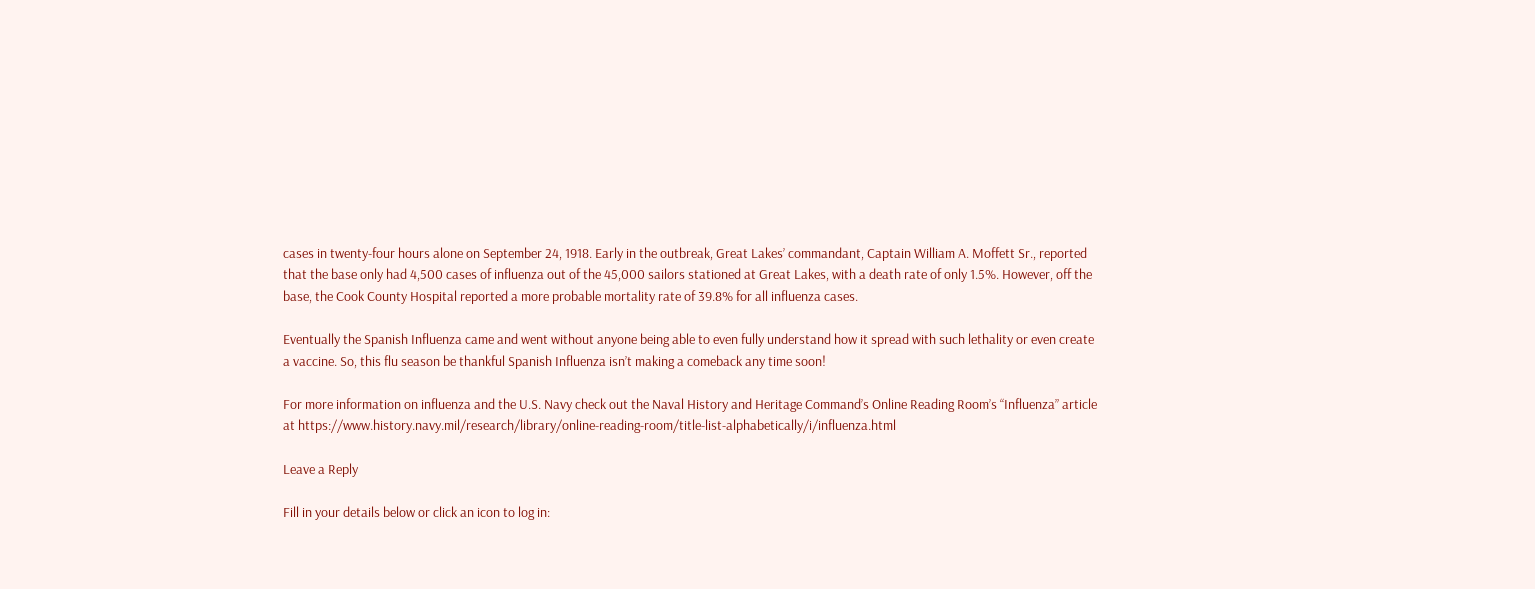cases in twenty-four hours alone on September 24, 1918. Early in the outbreak, Great Lakes’ commandant, Captain William A. Moffett Sr., reported that the base only had 4,500 cases of influenza out of the 45,000 sailors stationed at Great Lakes, with a death rate of only 1.5%. However, off the base, the Cook County Hospital reported a more probable mortality rate of 39.8% for all influenza cases.

Eventually the Spanish Influenza came and went without anyone being able to even fully understand how it spread with such lethality or even create a vaccine. So, this flu season be thankful Spanish Influenza isn’t making a comeback any time soon!

For more information on influenza and the U.S. Navy check out the Naval History and Heritage Command’s Online Reading Room’s “Influenza” article at https://www.history.navy.mil/research/library/online-reading-room/title-list-alphabetically/i/influenza.html

Leave a Reply

Fill in your details below or click an icon to log in: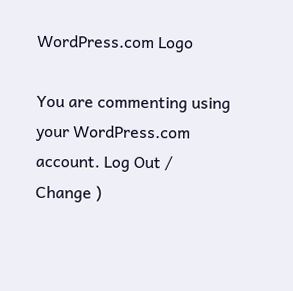WordPress.com Logo

You are commenting using your WordPress.com account. Log Out /  Change )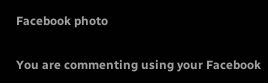Facebook photo

You are commenting using your Facebook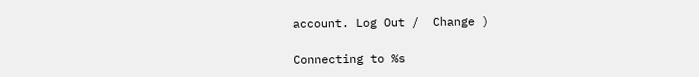account. Log Out /  Change )

Connecting to %s